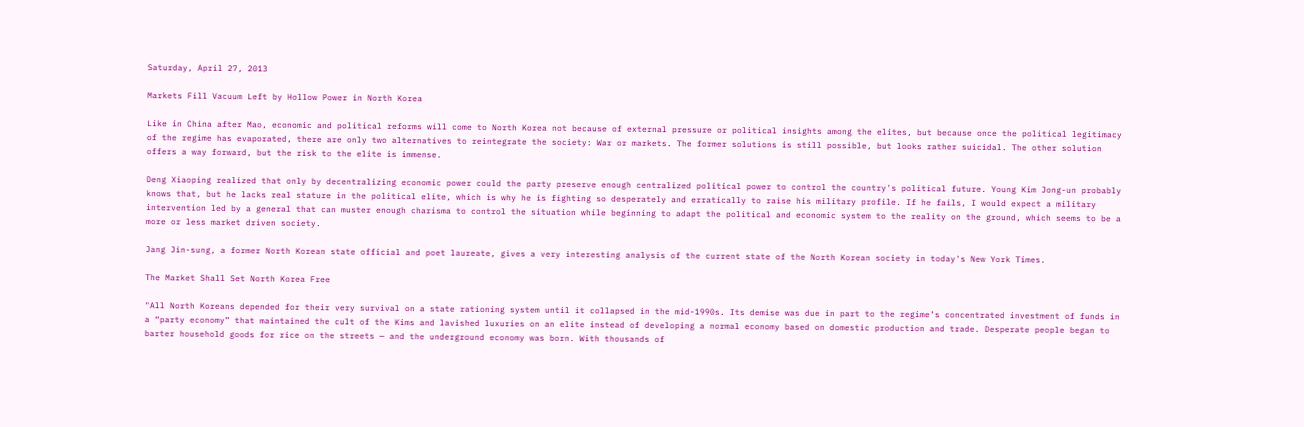Saturday, April 27, 2013

Markets Fill Vacuum Left by Hollow Power in North Korea

Like in China after Mao, economic and political reforms will come to North Korea not because of external pressure or political insights among the elites, but because once the political legitimacy of the regime has evaporated, there are only two alternatives to reintegrate the society: War or markets. The former solutions is still possible, but looks rather suicidal. The other solution offers a way forward, but the risk to the elite is immense.

Deng Xiaoping realized that only by decentralizing economic power could the party preserve enough centralized political power to control the country's political future. Young Kim Jong-un probably knows that, but he lacks real stature in the political elite, which is why he is fighting so desperately and erratically to raise his military profile. If he fails, I would expect a military intervention led by a general that can muster enough charisma to control the situation while beginning to adapt the political and economic system to the reality on the ground, which seems to be a more or less market driven society.

Jang Jin-sung, a former North Korean state official and poet laureate, gives a very interesting analysis of the current state of the North Korean society in today's New York Times.

The Market Shall Set North Korea Free

"All North Koreans depended for their very survival on a state rationing system until it collapsed in the mid-1990s. Its demise was due in part to the regime’s concentrated investment of funds in a “party economy” that maintained the cult of the Kims and lavished luxuries on an elite instead of developing a normal economy based on domestic production and trade. Desperate people began to barter household goods for rice on the streets — and the underground economy was born. With thousands of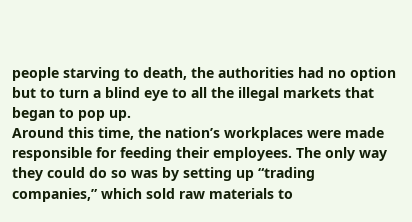people starving to death, the authorities had no option but to turn a blind eye to all the illegal markets that began to pop up.
Around this time, the nation’s workplaces were made responsible for feeding their employees. The only way they could do so was by setting up “trading companies,” which sold raw materials to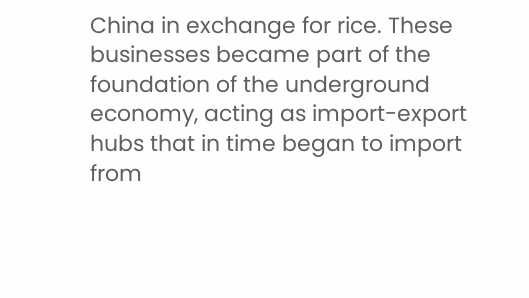China in exchange for rice. These businesses became part of the foundation of the underground economy, acting as import-export hubs that in time began to import from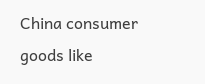China consumer goods like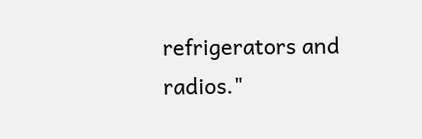refrigerators and radios."